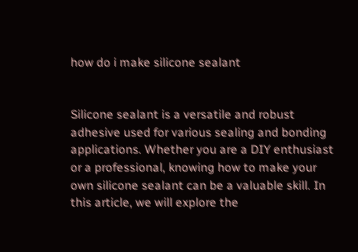how do i make silicone sealant


Silicone sealant is a versatile and robust adhesive used for various sealing and bonding applications. Whether you are a DIY enthusiast or a professional, knowing how to make your own silicone sealant can be a valuable skill. In this article, we will explore the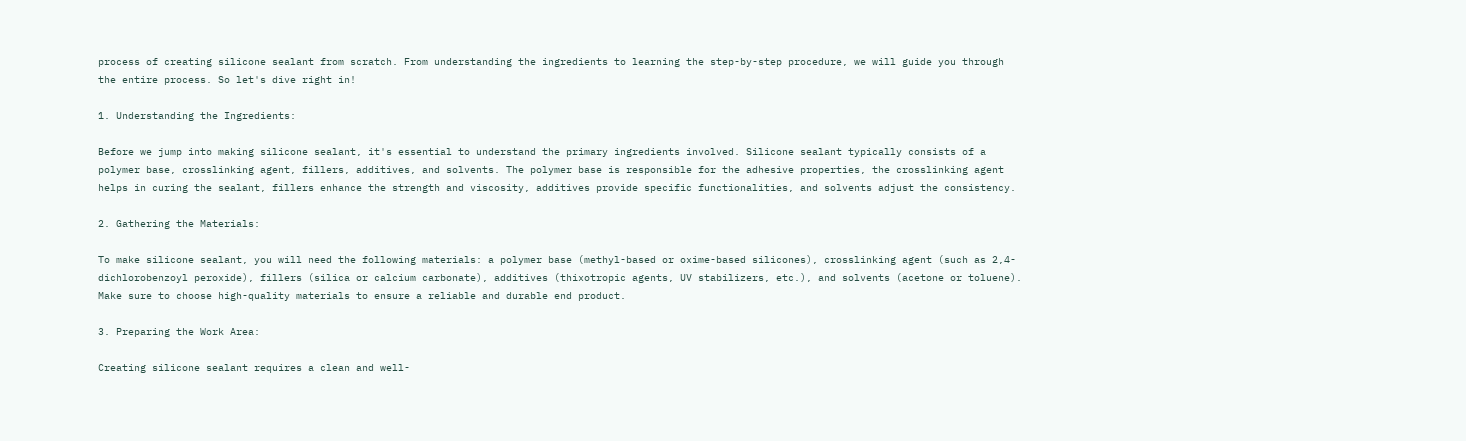process of creating silicone sealant from scratch. From understanding the ingredients to learning the step-by-step procedure, we will guide you through the entire process. So let's dive right in!

1. Understanding the Ingredients:

Before we jump into making silicone sealant, it's essential to understand the primary ingredients involved. Silicone sealant typically consists of a polymer base, crosslinking agent, fillers, additives, and solvents. The polymer base is responsible for the adhesive properties, the crosslinking agent helps in curing the sealant, fillers enhance the strength and viscosity, additives provide specific functionalities, and solvents adjust the consistency.

2. Gathering the Materials:

To make silicone sealant, you will need the following materials: a polymer base (methyl-based or oxime-based silicones), crosslinking agent (such as 2,4-dichlorobenzoyl peroxide), fillers (silica or calcium carbonate), additives (thixotropic agents, UV stabilizers, etc.), and solvents (acetone or toluene). Make sure to choose high-quality materials to ensure a reliable and durable end product.

3. Preparing the Work Area:

Creating silicone sealant requires a clean and well-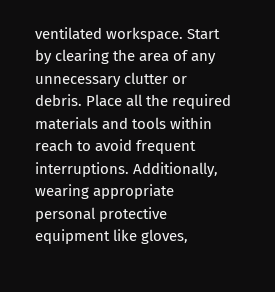ventilated workspace. Start by clearing the area of any unnecessary clutter or debris. Place all the required materials and tools within reach to avoid frequent interruptions. Additionally, wearing appropriate personal protective equipment like gloves,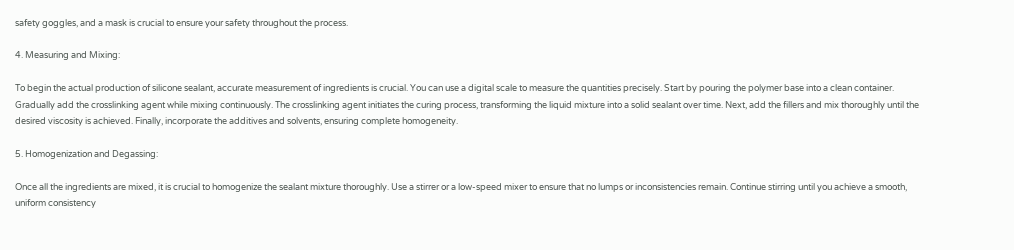safety goggles, and a mask is crucial to ensure your safety throughout the process.

4. Measuring and Mixing:

To begin the actual production of silicone sealant, accurate measurement of ingredients is crucial. You can use a digital scale to measure the quantities precisely. Start by pouring the polymer base into a clean container. Gradually add the crosslinking agent while mixing continuously. The crosslinking agent initiates the curing process, transforming the liquid mixture into a solid sealant over time. Next, add the fillers and mix thoroughly until the desired viscosity is achieved. Finally, incorporate the additives and solvents, ensuring complete homogeneity.

5. Homogenization and Degassing:

Once all the ingredients are mixed, it is crucial to homogenize the sealant mixture thoroughly. Use a stirrer or a low-speed mixer to ensure that no lumps or inconsistencies remain. Continue stirring until you achieve a smooth, uniform consistency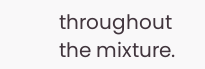throughout the mixture.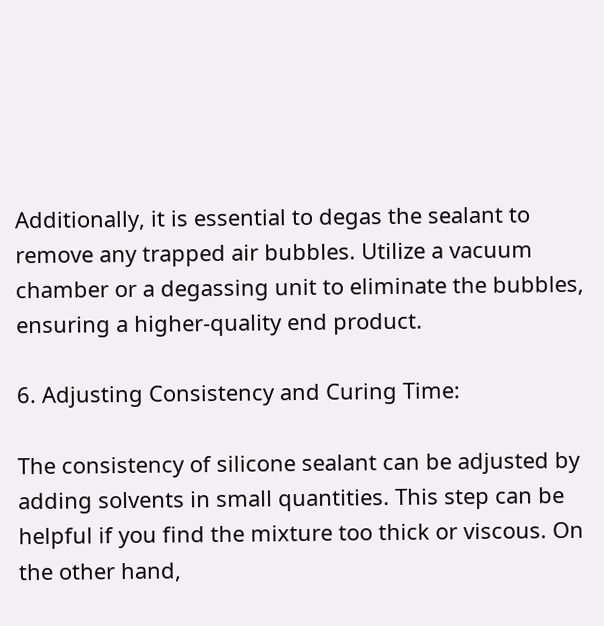Additionally, it is essential to degas the sealant to remove any trapped air bubbles. Utilize a vacuum chamber or a degassing unit to eliminate the bubbles, ensuring a higher-quality end product.

6. Adjusting Consistency and Curing Time:

The consistency of silicone sealant can be adjusted by adding solvents in small quantities. This step can be helpful if you find the mixture too thick or viscous. On the other hand,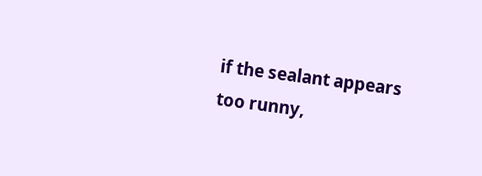if the sealant appears too runny,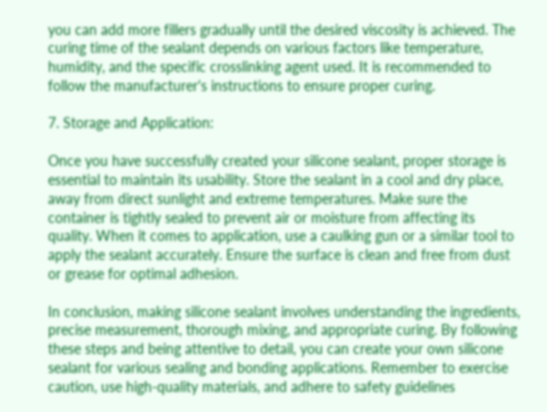you can add more fillers gradually until the desired viscosity is achieved. The curing time of the sealant depends on various factors like temperature, humidity, and the specific crosslinking agent used. It is recommended to follow the manufacturer's instructions to ensure proper curing.

7. Storage and Application:

Once you have successfully created your silicone sealant, proper storage is essential to maintain its usability. Store the sealant in a cool and dry place, away from direct sunlight and extreme temperatures. Make sure the container is tightly sealed to prevent air or moisture from affecting its quality. When it comes to application, use a caulking gun or a similar tool to apply the sealant accurately. Ensure the surface is clean and free from dust or grease for optimal adhesion.

In conclusion, making silicone sealant involves understanding the ingredients, precise measurement, thorough mixing, and appropriate curing. By following these steps and being attentive to detail, you can create your own silicone sealant for various sealing and bonding applications. Remember to exercise caution, use high-quality materials, and adhere to safety guidelines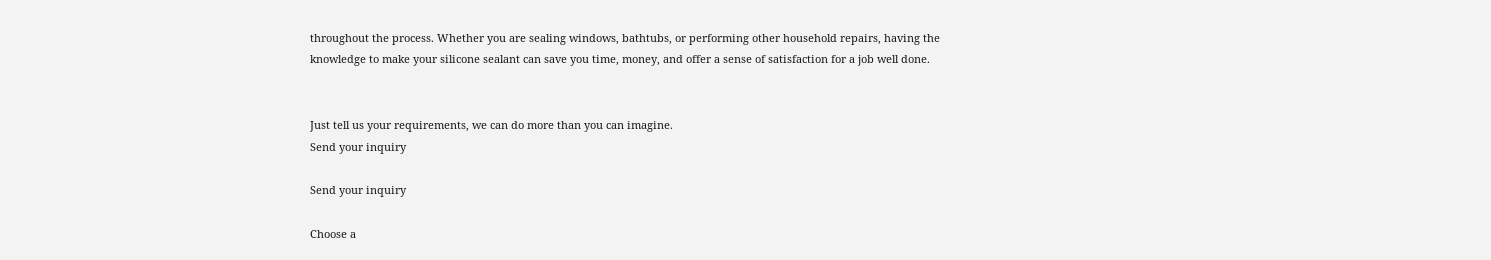throughout the process. Whether you are sealing windows, bathtubs, or performing other household repairs, having the knowledge to make your silicone sealant can save you time, money, and offer a sense of satisfaction for a job well done.


Just tell us your requirements, we can do more than you can imagine.
Send your inquiry

Send your inquiry

Choose a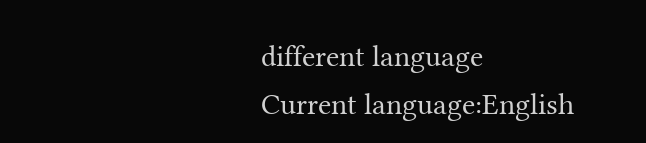different language
Current language:English